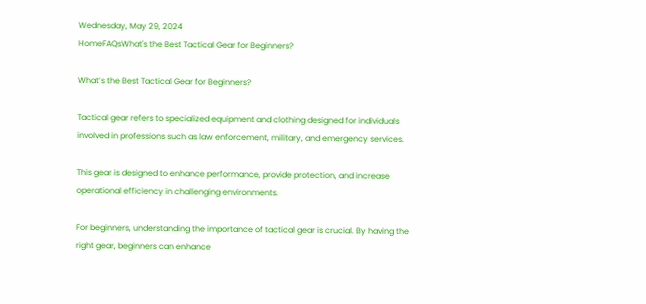Wednesday, May 29, 2024
HomeFAQsWhat's the Best Tactical Gear for Beginners?

What’s the Best Tactical Gear for Beginners?

Tactical gear refers to specialized equipment and clothing designed for individuals involved in professions such as law enforcement, military, and emergency services.

This gear is designed to enhance performance, provide protection, and increase operational efficiency in challenging environments.

For beginners, understanding the importance of tactical gear is crucial. By having the right gear, beginners can enhance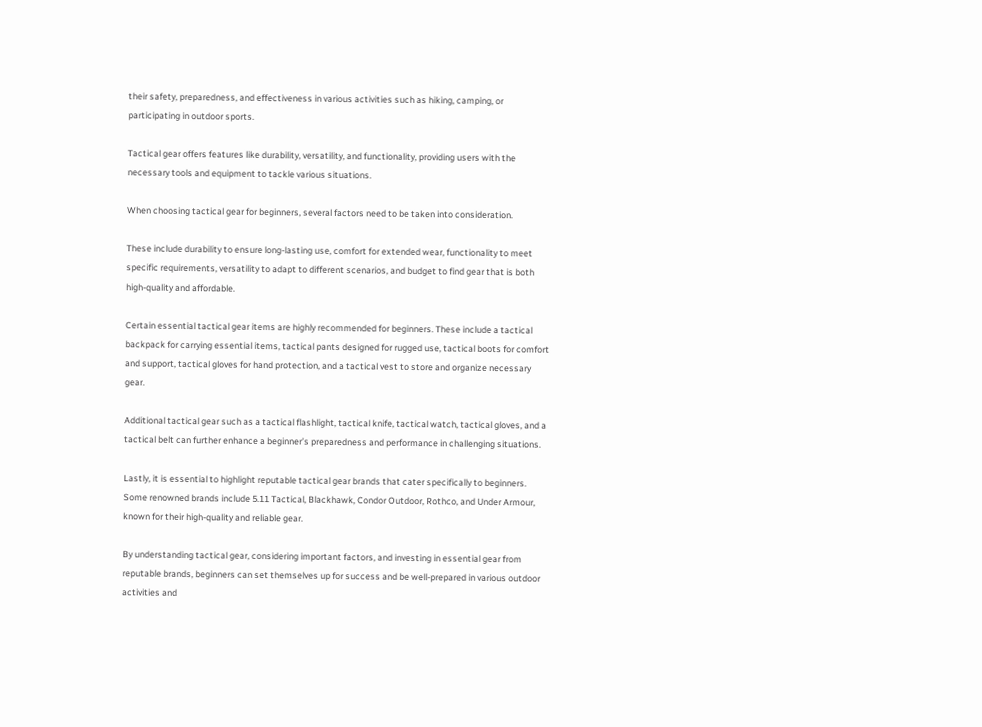their safety, preparedness, and effectiveness in various activities such as hiking, camping, or participating in outdoor sports.

Tactical gear offers features like durability, versatility, and functionality, providing users with the necessary tools and equipment to tackle various situations.

When choosing tactical gear for beginners, several factors need to be taken into consideration.

These include durability to ensure long-lasting use, comfort for extended wear, functionality to meet specific requirements, versatility to adapt to different scenarios, and budget to find gear that is both high-quality and affordable.

Certain essential tactical gear items are highly recommended for beginners. These include a tactical backpack for carrying essential items, tactical pants designed for rugged use, tactical boots for comfort and support, tactical gloves for hand protection, and a tactical vest to store and organize necessary gear.

Additional tactical gear such as a tactical flashlight, tactical knife, tactical watch, tactical gloves, and a tactical belt can further enhance a beginner’s preparedness and performance in challenging situations.

Lastly, it is essential to highlight reputable tactical gear brands that cater specifically to beginners. Some renowned brands include 5.11 Tactical, Blackhawk, Condor Outdoor, Rothco, and Under Armour, known for their high-quality and reliable gear.

By understanding tactical gear, considering important factors, and investing in essential gear from reputable brands, beginners can set themselves up for success and be well-prepared in various outdoor activities and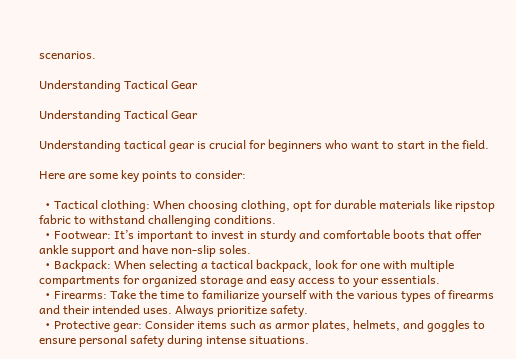scenarios.

Understanding Tactical Gear

Understanding Tactical Gear

Understanding tactical gear is crucial for beginners who want to start in the field.

Here are some key points to consider:

  • Tactical clothing: When choosing clothing, opt for durable materials like ripstop fabric to withstand challenging conditions.
  • Footwear: It’s important to invest in sturdy and comfortable boots that offer ankle support and have non-slip soles.
  • Backpack: When selecting a tactical backpack, look for one with multiple compartments for organized storage and easy access to your essentials.
  • Firearms: Take the time to familiarize yourself with the various types of firearms and their intended uses. Always prioritize safety.
  • Protective gear: Consider items such as armor plates, helmets, and goggles to ensure personal safety during intense situations.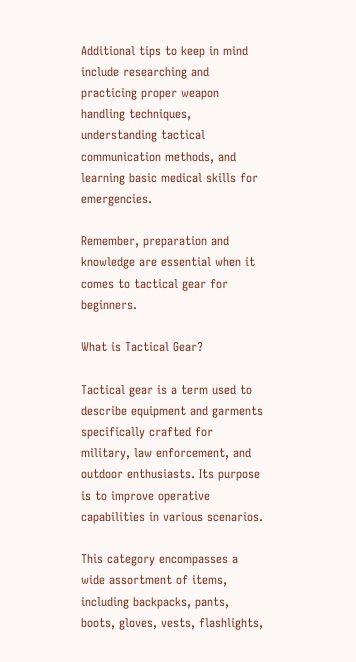Additional tips to keep in mind include researching and practicing proper weapon handling techniques, understanding tactical communication methods, and learning basic medical skills for emergencies.

Remember, preparation and knowledge are essential when it comes to tactical gear for beginners.

What is Tactical Gear?

Tactical gear is a term used to describe equipment and garments specifically crafted for military, law enforcement, and outdoor enthusiasts. Its purpose is to improve operative capabilities in various scenarios.

This category encompasses a wide assortment of items, including backpacks, pants, boots, gloves, vests, flashlights,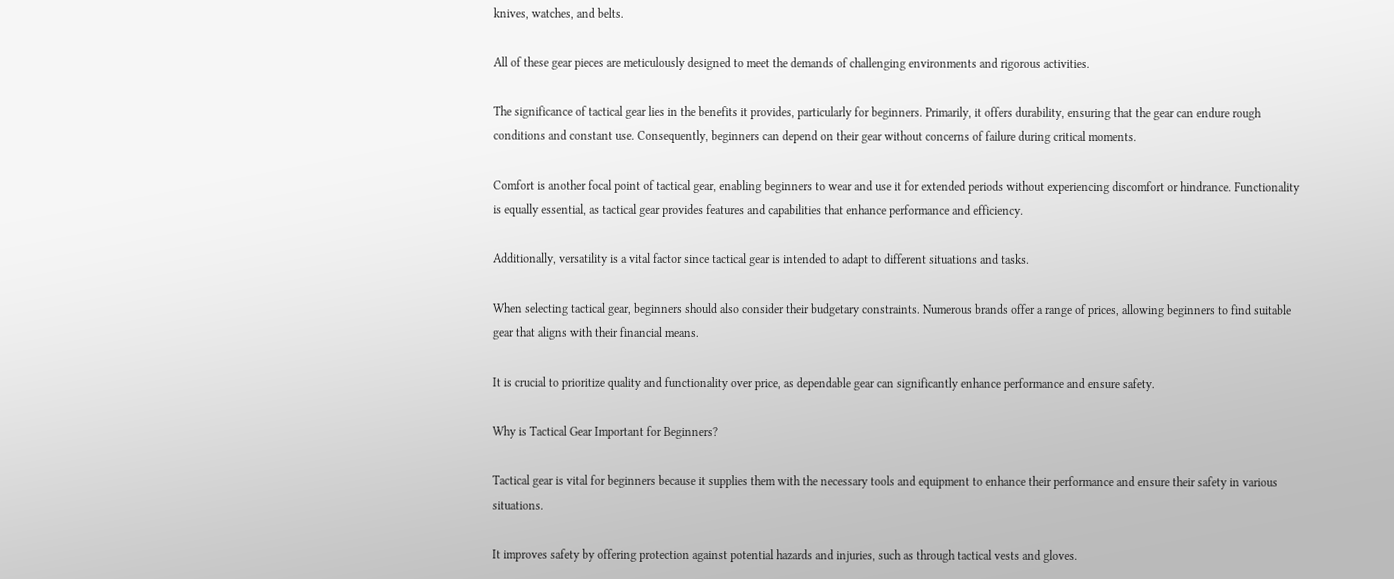knives, watches, and belts.

All of these gear pieces are meticulously designed to meet the demands of challenging environments and rigorous activities.

The significance of tactical gear lies in the benefits it provides, particularly for beginners. Primarily, it offers durability, ensuring that the gear can endure rough conditions and constant use. Consequently, beginners can depend on their gear without concerns of failure during critical moments.

Comfort is another focal point of tactical gear, enabling beginners to wear and use it for extended periods without experiencing discomfort or hindrance. Functionality is equally essential, as tactical gear provides features and capabilities that enhance performance and efficiency.

Additionally, versatility is a vital factor since tactical gear is intended to adapt to different situations and tasks.

When selecting tactical gear, beginners should also consider their budgetary constraints. Numerous brands offer a range of prices, allowing beginners to find suitable gear that aligns with their financial means.

It is crucial to prioritize quality and functionality over price, as dependable gear can significantly enhance performance and ensure safety.

Why is Tactical Gear Important for Beginners?

Tactical gear is vital for beginners because it supplies them with the necessary tools and equipment to enhance their performance and ensure their safety in various situations.

It improves safety by offering protection against potential hazards and injuries, such as through tactical vests and gloves.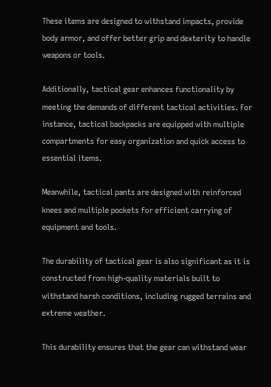These items are designed to withstand impacts, provide body armor, and offer better grip and dexterity to handle weapons or tools.

Additionally, tactical gear enhances functionality by meeting the demands of different tactical activities. For instance, tactical backpacks are equipped with multiple compartments for easy organization and quick access to essential items.

Meanwhile, tactical pants are designed with reinforced knees and multiple pockets for efficient carrying of equipment and tools.

The durability of tactical gear is also significant as it is constructed from high-quality materials built to withstand harsh conditions, including rugged terrains and extreme weather.

This durability ensures that the gear can withstand wear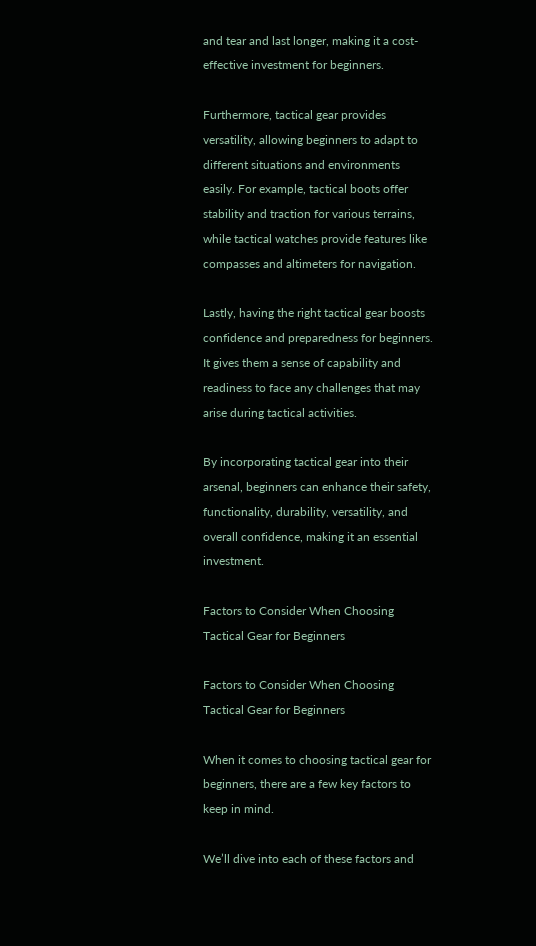and tear and last longer, making it a cost-effective investment for beginners.

Furthermore, tactical gear provides versatility, allowing beginners to adapt to different situations and environments easily. For example, tactical boots offer stability and traction for various terrains, while tactical watches provide features like compasses and altimeters for navigation.

Lastly, having the right tactical gear boosts confidence and preparedness for beginners. It gives them a sense of capability and readiness to face any challenges that may arise during tactical activities.

By incorporating tactical gear into their arsenal, beginners can enhance their safety, functionality, durability, versatility, and overall confidence, making it an essential investment.

Factors to Consider When Choosing Tactical Gear for Beginners

Factors to Consider When Choosing Tactical Gear for Beginners

When it comes to choosing tactical gear for beginners, there are a few key factors to keep in mind.

We’ll dive into each of these factors and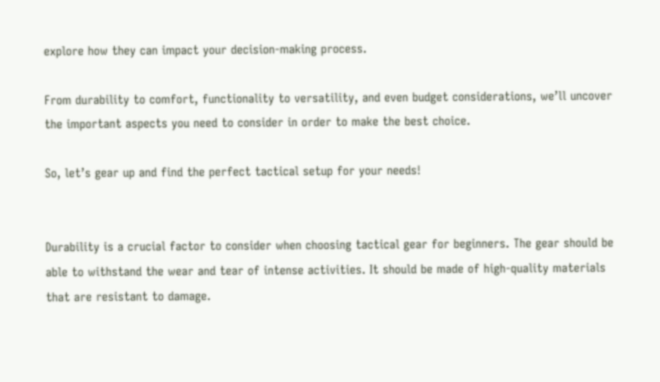explore how they can impact your decision-making process.

From durability to comfort, functionality to versatility, and even budget considerations, we’ll uncover the important aspects you need to consider in order to make the best choice.

So, let’s gear up and find the perfect tactical setup for your needs!


Durability is a crucial factor to consider when choosing tactical gear for beginners. The gear should be able to withstand the wear and tear of intense activities. It should be made of high-quality materials that are resistant to damage.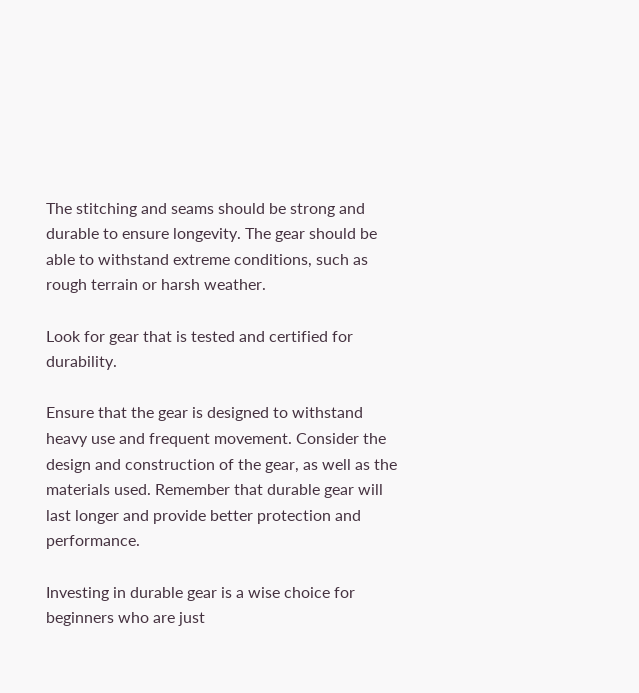The stitching and seams should be strong and durable to ensure longevity. The gear should be able to withstand extreme conditions, such as rough terrain or harsh weather.

Look for gear that is tested and certified for durability.

Ensure that the gear is designed to withstand heavy use and frequent movement. Consider the design and construction of the gear, as well as the materials used. Remember that durable gear will last longer and provide better protection and performance.

Investing in durable gear is a wise choice for beginners who are just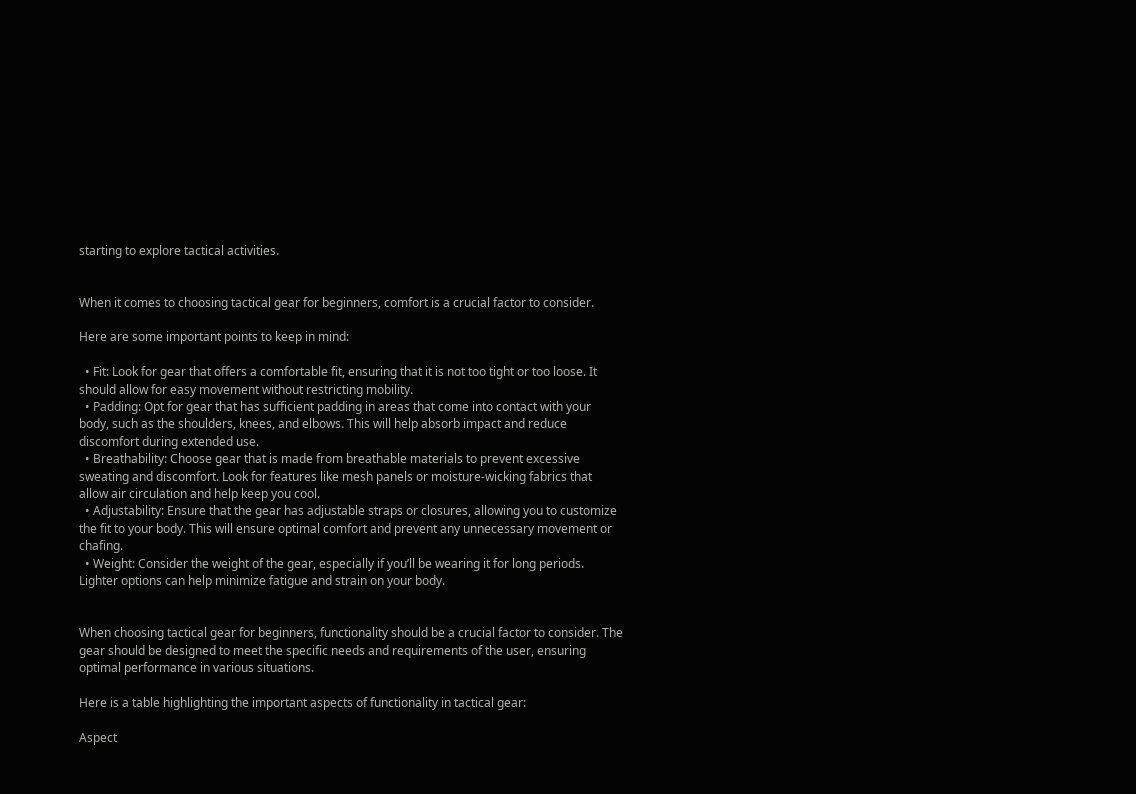starting to explore tactical activities.


When it comes to choosing tactical gear for beginners, comfort is a crucial factor to consider.

Here are some important points to keep in mind:

  • Fit: Look for gear that offers a comfortable fit, ensuring that it is not too tight or too loose. It should allow for easy movement without restricting mobility.
  • Padding: Opt for gear that has sufficient padding in areas that come into contact with your body, such as the shoulders, knees, and elbows. This will help absorb impact and reduce discomfort during extended use.
  • Breathability: Choose gear that is made from breathable materials to prevent excessive sweating and discomfort. Look for features like mesh panels or moisture-wicking fabrics that allow air circulation and help keep you cool.
  • Adjustability: Ensure that the gear has adjustable straps or closures, allowing you to customize the fit to your body. This will ensure optimal comfort and prevent any unnecessary movement or chafing.
  • Weight: Consider the weight of the gear, especially if you’ll be wearing it for long periods. Lighter options can help minimize fatigue and strain on your body.


When choosing tactical gear for beginners, functionality should be a crucial factor to consider. The gear should be designed to meet the specific needs and requirements of the user, ensuring optimal performance in various situations.

Here is a table highlighting the important aspects of functionality in tactical gear:

Aspect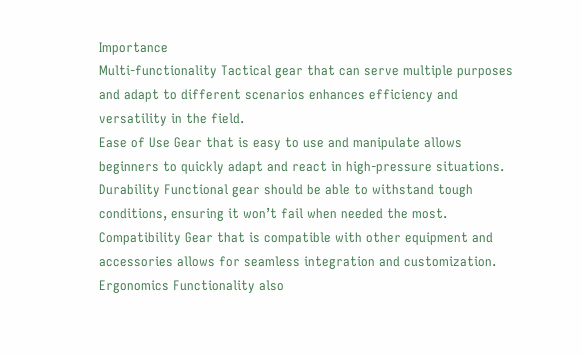Importance
Multi-functionality Tactical gear that can serve multiple purposes and adapt to different scenarios enhances efficiency and versatility in the field.
Ease of Use Gear that is easy to use and manipulate allows beginners to quickly adapt and react in high-pressure situations.
Durability Functional gear should be able to withstand tough conditions, ensuring it won’t fail when needed the most.
Compatibility Gear that is compatible with other equipment and accessories allows for seamless integration and customization.
Ergonomics Functionality also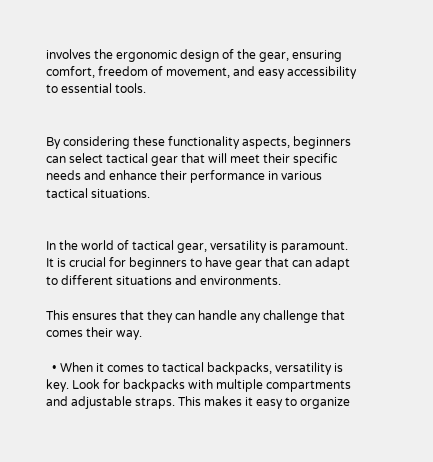involves the ergonomic design of the gear, ensuring comfort, freedom of movement, and easy accessibility to essential tools.


By considering these functionality aspects, beginners can select tactical gear that will meet their specific needs and enhance their performance in various tactical situations.


In the world of tactical gear, versatility is paramount. It is crucial for beginners to have gear that can adapt to different situations and environments.

This ensures that they can handle any challenge that comes their way.

  • When it comes to tactical backpacks, versatility is key. Look for backpacks with multiple compartments and adjustable straps. This makes it easy to organize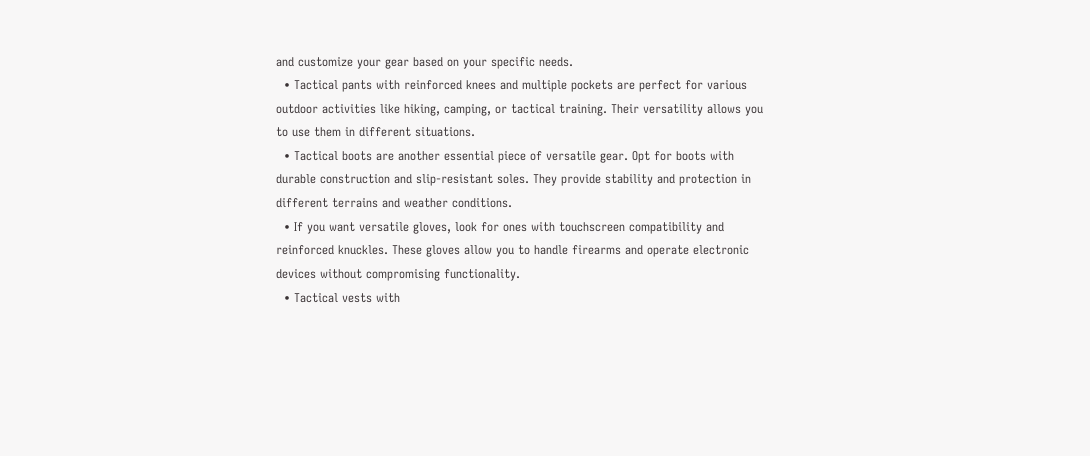and customize your gear based on your specific needs.
  • Tactical pants with reinforced knees and multiple pockets are perfect for various outdoor activities like hiking, camping, or tactical training. Their versatility allows you to use them in different situations.
  • Tactical boots are another essential piece of versatile gear. Opt for boots with durable construction and slip-resistant soles. They provide stability and protection in different terrains and weather conditions.
  • If you want versatile gloves, look for ones with touchscreen compatibility and reinforced knuckles. These gloves allow you to handle firearms and operate electronic devices without compromising functionality.
  • Tactical vests with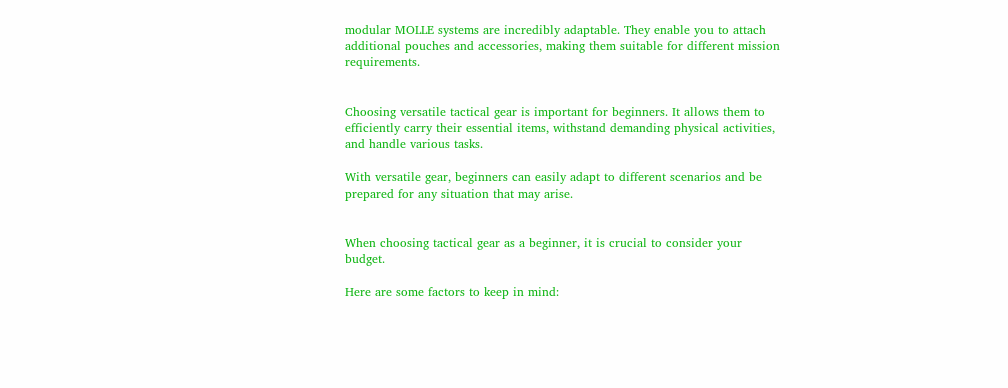modular MOLLE systems are incredibly adaptable. They enable you to attach additional pouches and accessories, making them suitable for different mission requirements.


Choosing versatile tactical gear is important for beginners. It allows them to efficiently carry their essential items, withstand demanding physical activities, and handle various tasks.

With versatile gear, beginners can easily adapt to different scenarios and be prepared for any situation that may arise.


When choosing tactical gear as a beginner, it is crucial to consider your budget.

Here are some factors to keep in mind: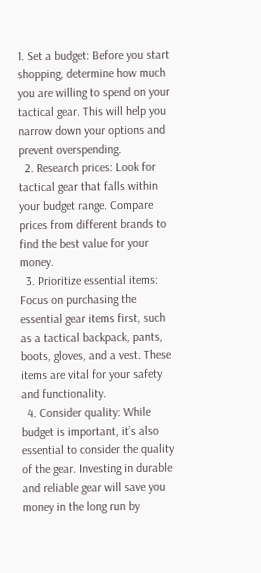1. Set a budget: Before you start shopping, determine how much you are willing to spend on your tactical gear. This will help you narrow down your options and prevent overspending.
  2. Research prices: Look for tactical gear that falls within your budget range. Compare prices from different brands to find the best value for your money.
  3. Prioritize essential items: Focus on purchasing the essential gear items first, such as a tactical backpack, pants, boots, gloves, and a vest. These items are vital for your safety and functionality.
  4. Consider quality: While budget is important, it’s also essential to consider the quality of the gear. Investing in durable and reliable gear will save you money in the long run by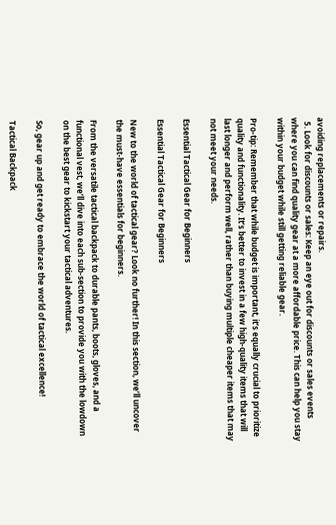avoiding replacements or repairs.
  5. Look for discounts or sales: Keep an eye out for discounts or sales events where you can find quality gear at a more affordable price. This can help you stay within your budget while still getting reliable gear.

Pro-tip: Remember that while budget is important, it’s equally crucial to prioritize quality and functionality. It’s better to invest in a few high-quality items that will last longer and perform well, rather than buying multiple cheaper items that may not meet your needs.

Essential Tactical Gear for Beginners

Essential Tactical Gear for Beginners

New to the world of tactical gear? Look no further! In this section, we’ll uncover the must-have essentials for beginners.

From the versatile tactical backpack to durable pants, boots, gloves, and a functional vest, we’ll dive into each sub-section to provide you with the lowdown on the best gear to kickstart your tactical adventures.

So, gear up and get ready to embrace the world of tactical excellence!

Tactical Backpack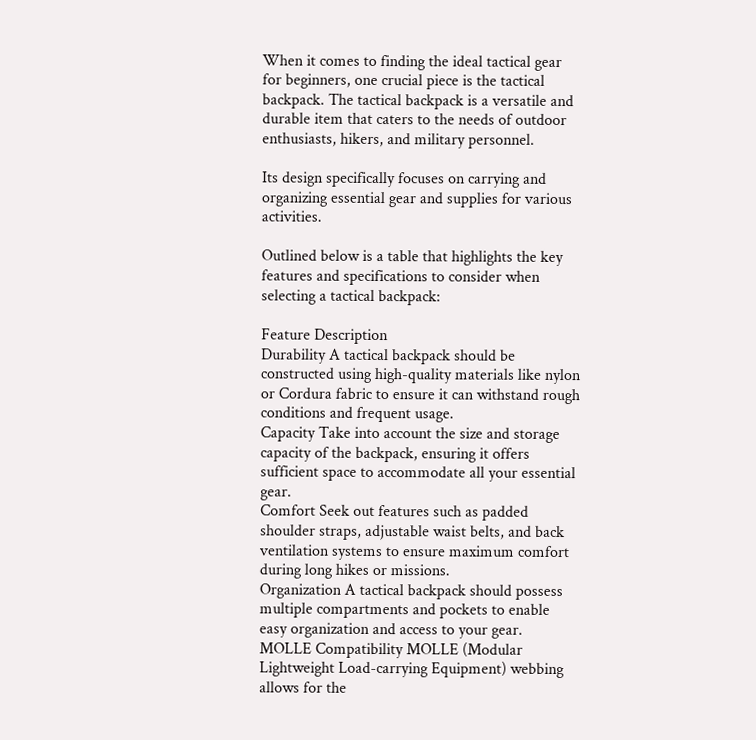When it comes to finding the ideal tactical gear for beginners, one crucial piece is the tactical backpack. The tactical backpack is a versatile and durable item that caters to the needs of outdoor enthusiasts, hikers, and military personnel.

Its design specifically focuses on carrying and organizing essential gear and supplies for various activities.

Outlined below is a table that highlights the key features and specifications to consider when selecting a tactical backpack:

Feature Description
Durability A tactical backpack should be constructed using high-quality materials like nylon or Cordura fabric to ensure it can withstand rough conditions and frequent usage.
Capacity Take into account the size and storage capacity of the backpack, ensuring it offers sufficient space to accommodate all your essential gear.
Comfort Seek out features such as padded shoulder straps, adjustable waist belts, and back ventilation systems to ensure maximum comfort during long hikes or missions.
Organization A tactical backpack should possess multiple compartments and pockets to enable easy organization and access to your gear.
MOLLE Compatibility MOLLE (Modular Lightweight Load-carrying Equipment) webbing allows for the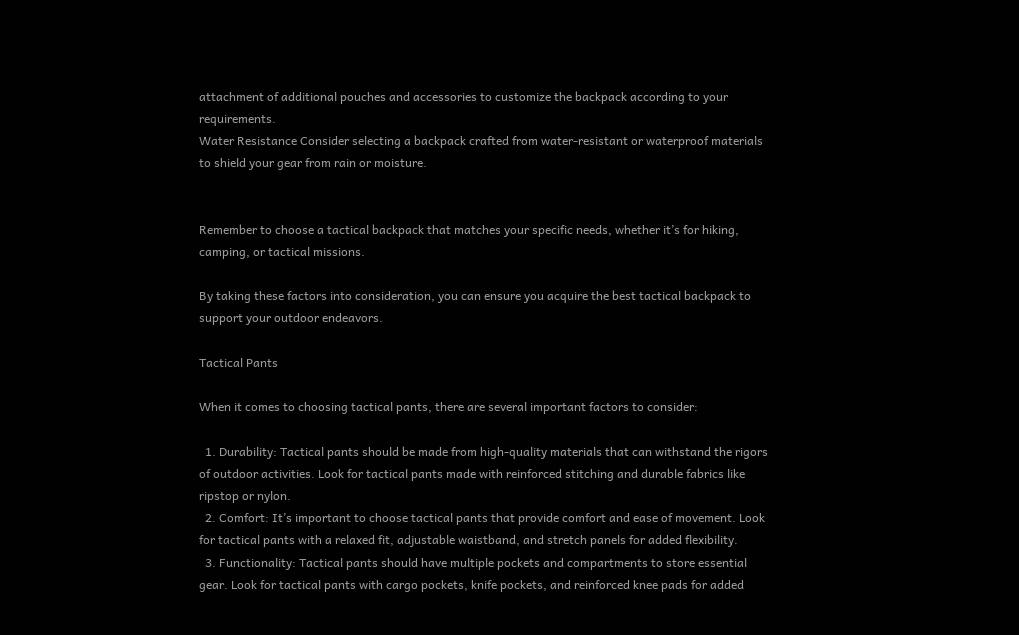attachment of additional pouches and accessories to customize the backpack according to your requirements.
Water Resistance Consider selecting a backpack crafted from water-resistant or waterproof materials to shield your gear from rain or moisture.


Remember to choose a tactical backpack that matches your specific needs, whether it’s for hiking, camping, or tactical missions.

By taking these factors into consideration, you can ensure you acquire the best tactical backpack to support your outdoor endeavors.

Tactical Pants

When it comes to choosing tactical pants, there are several important factors to consider:

  1. Durability: Tactical pants should be made from high-quality materials that can withstand the rigors of outdoor activities. Look for tactical pants made with reinforced stitching and durable fabrics like ripstop or nylon.
  2. Comfort: It’s important to choose tactical pants that provide comfort and ease of movement. Look for tactical pants with a relaxed fit, adjustable waistband, and stretch panels for added flexibility.
  3. Functionality: Tactical pants should have multiple pockets and compartments to store essential gear. Look for tactical pants with cargo pockets, knife pockets, and reinforced knee pads for added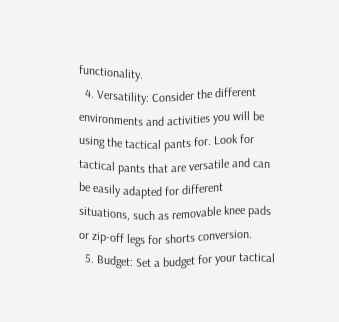functionality.
  4. Versatility: Consider the different environments and activities you will be using the tactical pants for. Look for tactical pants that are versatile and can be easily adapted for different situations, such as removable knee pads or zip-off legs for shorts conversion.
  5. Budget: Set a budget for your tactical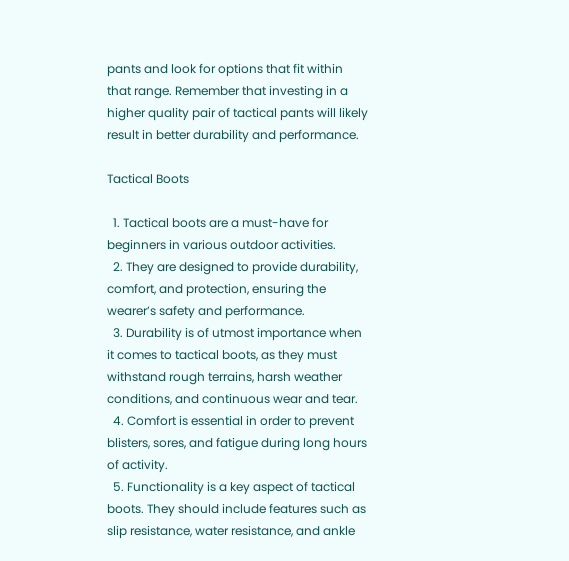pants and look for options that fit within that range. Remember that investing in a higher quality pair of tactical pants will likely result in better durability and performance.

Tactical Boots

  1. Tactical boots are a must-have for beginners in various outdoor activities.
  2. They are designed to provide durability, comfort, and protection, ensuring the wearer’s safety and performance.
  3. Durability is of utmost importance when it comes to tactical boots, as they must withstand rough terrains, harsh weather conditions, and continuous wear and tear.
  4. Comfort is essential in order to prevent blisters, sores, and fatigue during long hours of activity.
  5. Functionality is a key aspect of tactical boots. They should include features such as slip resistance, water resistance, and ankle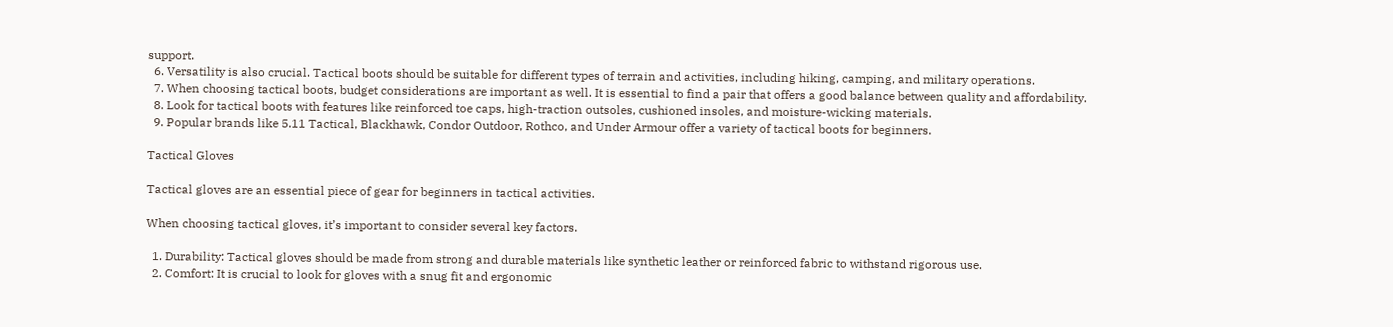support.
  6. Versatility is also crucial. Tactical boots should be suitable for different types of terrain and activities, including hiking, camping, and military operations.
  7. When choosing tactical boots, budget considerations are important as well. It is essential to find a pair that offers a good balance between quality and affordability.
  8. Look for tactical boots with features like reinforced toe caps, high-traction outsoles, cushioned insoles, and moisture-wicking materials.
  9. Popular brands like 5.11 Tactical, Blackhawk, Condor Outdoor, Rothco, and Under Armour offer a variety of tactical boots for beginners.

Tactical Gloves

Tactical gloves are an essential piece of gear for beginners in tactical activities.

When choosing tactical gloves, it’s important to consider several key factors.

  1. Durability: Tactical gloves should be made from strong and durable materials like synthetic leather or reinforced fabric to withstand rigorous use.
  2. Comfort: It is crucial to look for gloves with a snug fit and ergonomic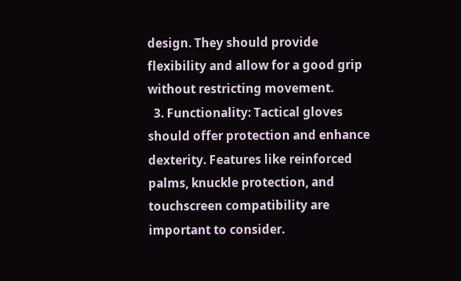design. They should provide flexibility and allow for a good grip without restricting movement.
  3. Functionality: Tactical gloves should offer protection and enhance dexterity. Features like reinforced palms, knuckle protection, and touchscreen compatibility are important to consider.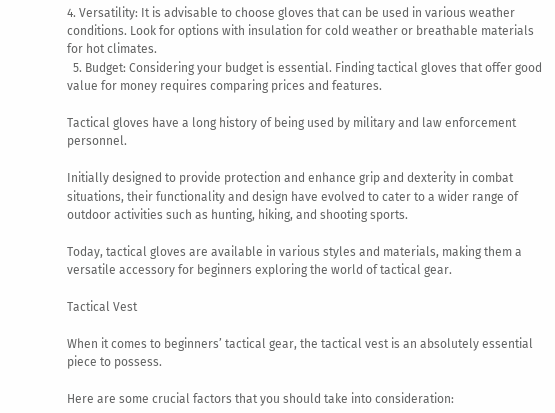4. Versatility: It is advisable to choose gloves that can be used in various weather conditions. Look for options with insulation for cold weather or breathable materials for hot climates.
  5. Budget: Considering your budget is essential. Finding tactical gloves that offer good value for money requires comparing prices and features.

Tactical gloves have a long history of being used by military and law enforcement personnel.

Initially designed to provide protection and enhance grip and dexterity in combat situations, their functionality and design have evolved to cater to a wider range of outdoor activities such as hunting, hiking, and shooting sports.

Today, tactical gloves are available in various styles and materials, making them a versatile accessory for beginners exploring the world of tactical gear.

Tactical Vest

When it comes to beginners’ tactical gear, the tactical vest is an absolutely essential piece to possess.

Here are some crucial factors that you should take into consideration: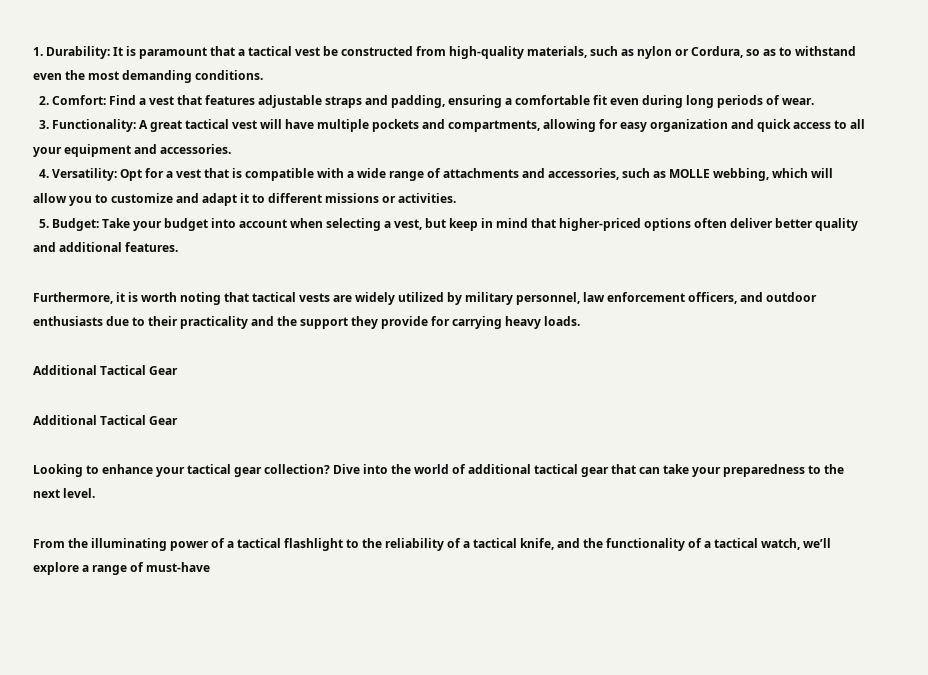1. Durability: It is paramount that a tactical vest be constructed from high-quality materials, such as nylon or Cordura, so as to withstand even the most demanding conditions.
  2. Comfort: Find a vest that features adjustable straps and padding, ensuring a comfortable fit even during long periods of wear.
  3. Functionality: A great tactical vest will have multiple pockets and compartments, allowing for easy organization and quick access to all your equipment and accessories.
  4. Versatility: Opt for a vest that is compatible with a wide range of attachments and accessories, such as MOLLE webbing, which will allow you to customize and adapt it to different missions or activities.
  5. Budget: Take your budget into account when selecting a vest, but keep in mind that higher-priced options often deliver better quality and additional features.

Furthermore, it is worth noting that tactical vests are widely utilized by military personnel, law enforcement officers, and outdoor enthusiasts due to their practicality and the support they provide for carrying heavy loads.

Additional Tactical Gear

Additional Tactical Gear

Looking to enhance your tactical gear collection? Dive into the world of additional tactical gear that can take your preparedness to the next level.

From the illuminating power of a tactical flashlight to the reliability of a tactical knife, and the functionality of a tactical watch, we’ll explore a range of must-have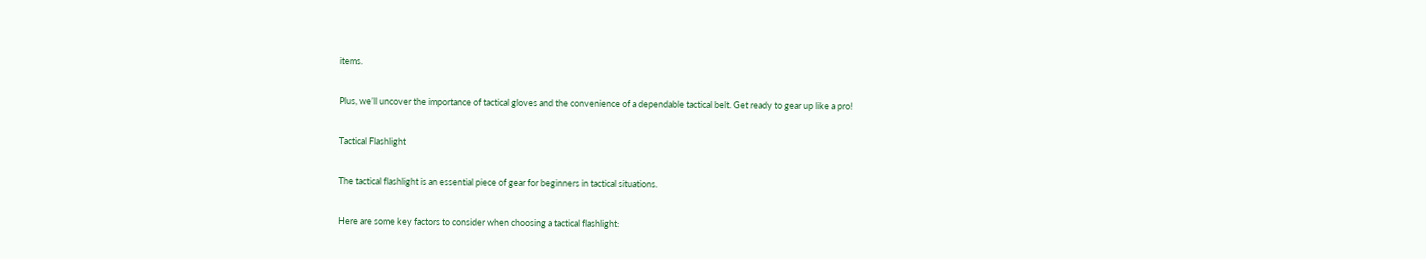items.

Plus, we’ll uncover the importance of tactical gloves and the convenience of a dependable tactical belt. Get ready to gear up like a pro!

Tactical Flashlight

The tactical flashlight is an essential piece of gear for beginners in tactical situations.

Here are some key factors to consider when choosing a tactical flashlight: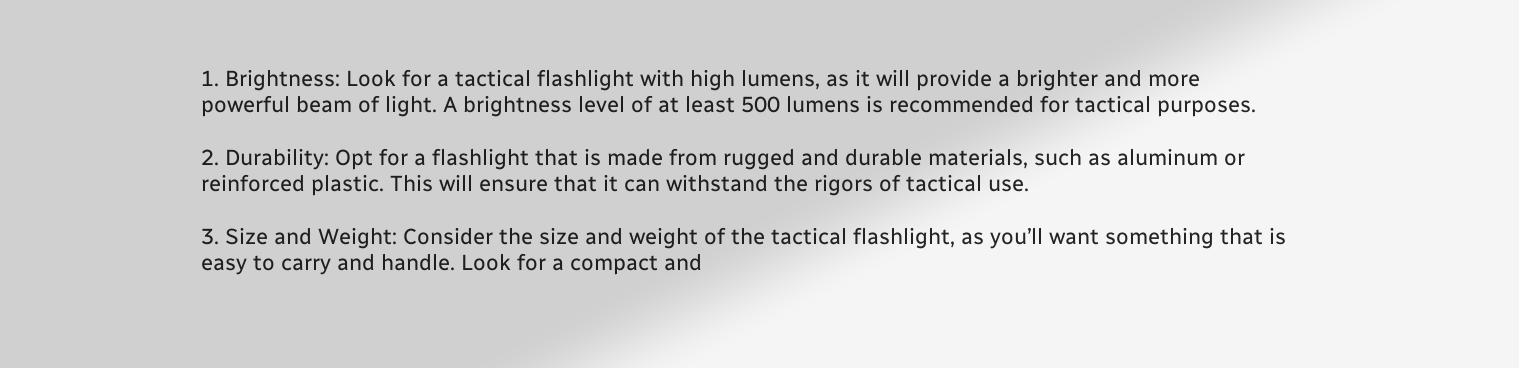1. Brightness: Look for a tactical flashlight with high lumens, as it will provide a brighter and more powerful beam of light. A brightness level of at least 500 lumens is recommended for tactical purposes.

2. Durability: Opt for a flashlight that is made from rugged and durable materials, such as aluminum or reinforced plastic. This will ensure that it can withstand the rigors of tactical use.

3. Size and Weight: Consider the size and weight of the tactical flashlight, as you’ll want something that is easy to carry and handle. Look for a compact and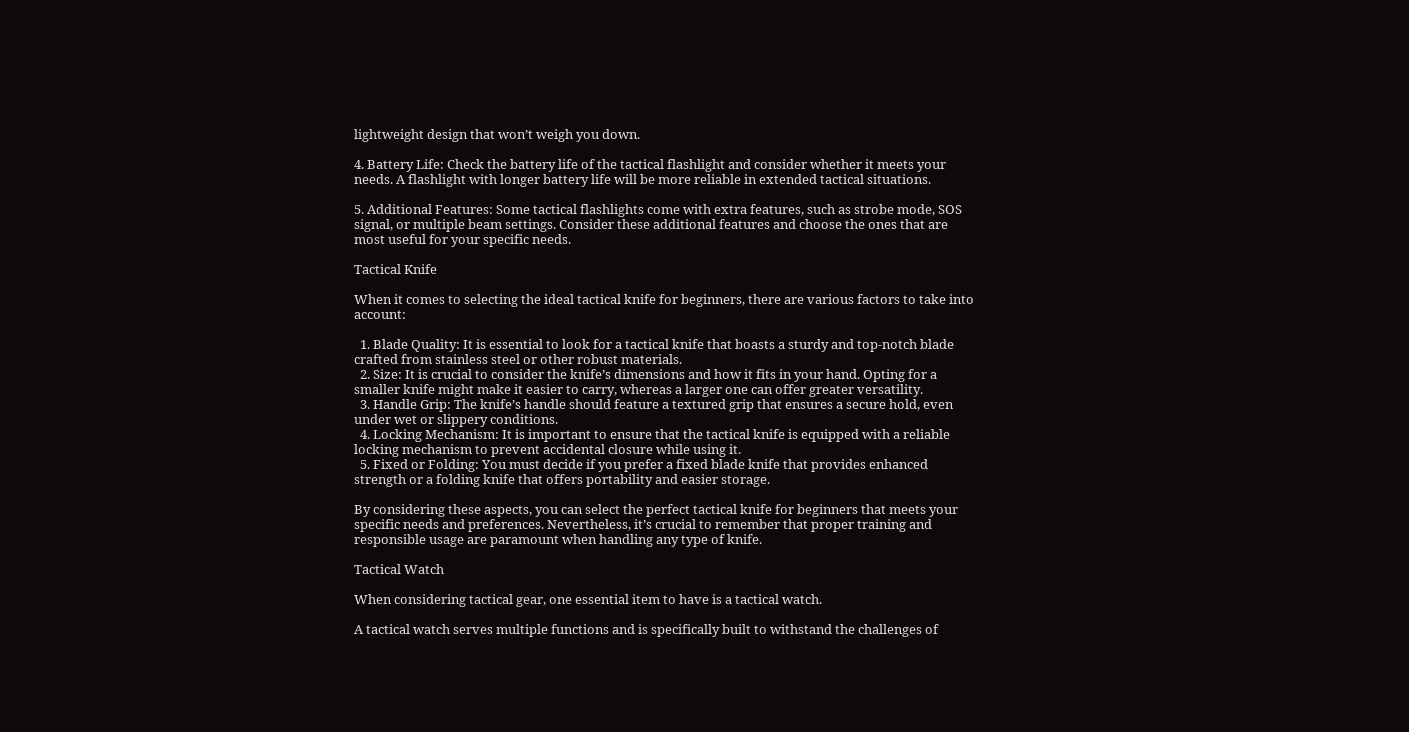lightweight design that won’t weigh you down.

4. Battery Life: Check the battery life of the tactical flashlight and consider whether it meets your needs. A flashlight with longer battery life will be more reliable in extended tactical situations.

5. Additional Features: Some tactical flashlights come with extra features, such as strobe mode, SOS signal, or multiple beam settings. Consider these additional features and choose the ones that are most useful for your specific needs.

Tactical Knife

When it comes to selecting the ideal tactical knife for beginners, there are various factors to take into account:

  1. Blade Quality: It is essential to look for a tactical knife that boasts a sturdy and top-notch blade crafted from stainless steel or other robust materials.
  2. Size: It is crucial to consider the knife’s dimensions and how it fits in your hand. Opting for a smaller knife might make it easier to carry, whereas a larger one can offer greater versatility.
  3. Handle Grip: The knife’s handle should feature a textured grip that ensures a secure hold, even under wet or slippery conditions.
  4. Locking Mechanism: It is important to ensure that the tactical knife is equipped with a reliable locking mechanism to prevent accidental closure while using it.
  5. Fixed or Folding: You must decide if you prefer a fixed blade knife that provides enhanced strength or a folding knife that offers portability and easier storage.

By considering these aspects, you can select the perfect tactical knife for beginners that meets your specific needs and preferences. Nevertheless, it’s crucial to remember that proper training and responsible usage are paramount when handling any type of knife.

Tactical Watch

When considering tactical gear, one essential item to have is a tactical watch.

A tactical watch serves multiple functions and is specifically built to withstand the challenges of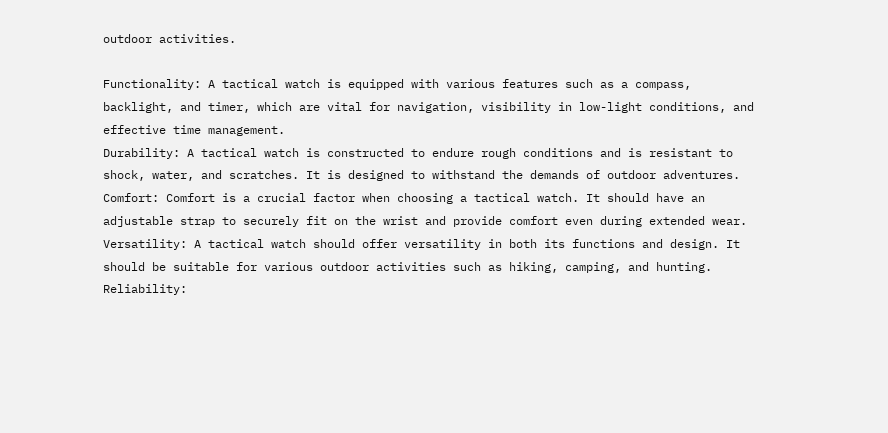outdoor activities.

Functionality: A tactical watch is equipped with various features such as a compass, backlight, and timer, which are vital for navigation, visibility in low-light conditions, and effective time management.
Durability: A tactical watch is constructed to endure rough conditions and is resistant to shock, water, and scratches. It is designed to withstand the demands of outdoor adventures.
Comfort: Comfort is a crucial factor when choosing a tactical watch. It should have an adjustable strap to securely fit on the wrist and provide comfort even during extended wear.
Versatility: A tactical watch should offer versatility in both its functions and design. It should be suitable for various outdoor activities such as hiking, camping, and hunting.
Reliability: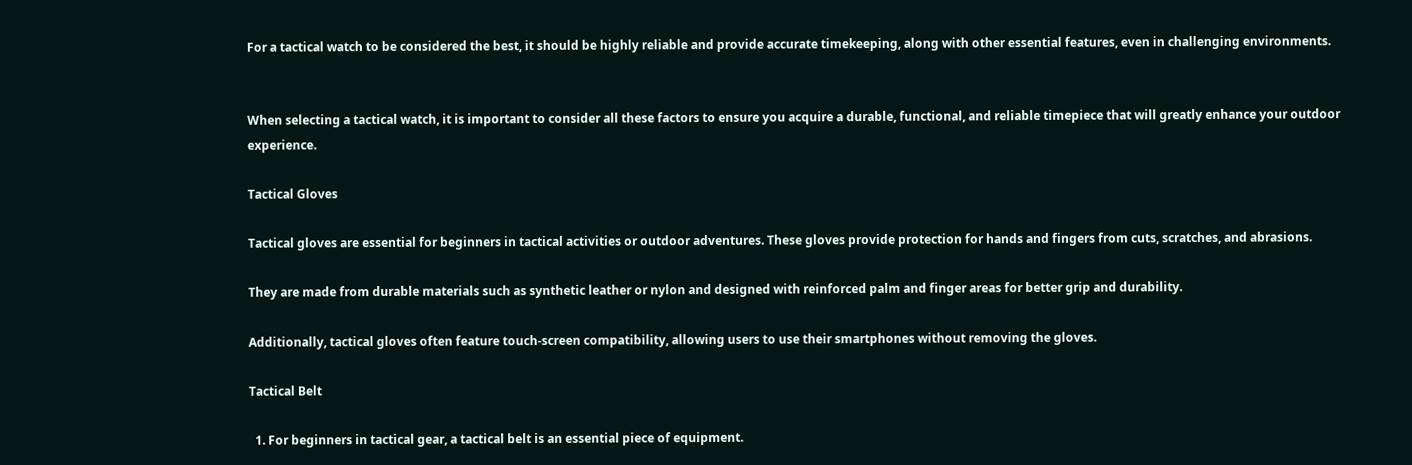For a tactical watch to be considered the best, it should be highly reliable and provide accurate timekeeping, along with other essential features, even in challenging environments.


When selecting a tactical watch, it is important to consider all these factors to ensure you acquire a durable, functional, and reliable timepiece that will greatly enhance your outdoor experience.

Tactical Gloves

Tactical gloves are essential for beginners in tactical activities or outdoor adventures. These gloves provide protection for hands and fingers from cuts, scratches, and abrasions.

They are made from durable materials such as synthetic leather or nylon and designed with reinforced palm and finger areas for better grip and durability.

Additionally, tactical gloves often feature touch-screen compatibility, allowing users to use their smartphones without removing the gloves.

Tactical Belt

  1. For beginners in tactical gear, a tactical belt is an essential piece of equipment.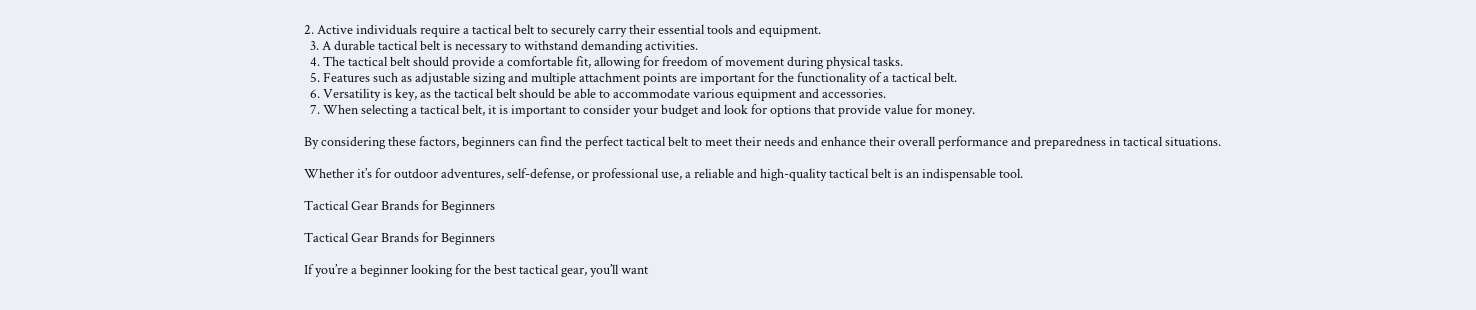2. Active individuals require a tactical belt to securely carry their essential tools and equipment.
  3. A durable tactical belt is necessary to withstand demanding activities.
  4. The tactical belt should provide a comfortable fit, allowing for freedom of movement during physical tasks.
  5. Features such as adjustable sizing and multiple attachment points are important for the functionality of a tactical belt.
  6. Versatility is key, as the tactical belt should be able to accommodate various equipment and accessories.
  7. When selecting a tactical belt, it is important to consider your budget and look for options that provide value for money.

By considering these factors, beginners can find the perfect tactical belt to meet their needs and enhance their overall performance and preparedness in tactical situations.

Whether it’s for outdoor adventures, self-defense, or professional use, a reliable and high-quality tactical belt is an indispensable tool.

Tactical Gear Brands for Beginners

Tactical Gear Brands for Beginners

If you’re a beginner looking for the best tactical gear, you’ll want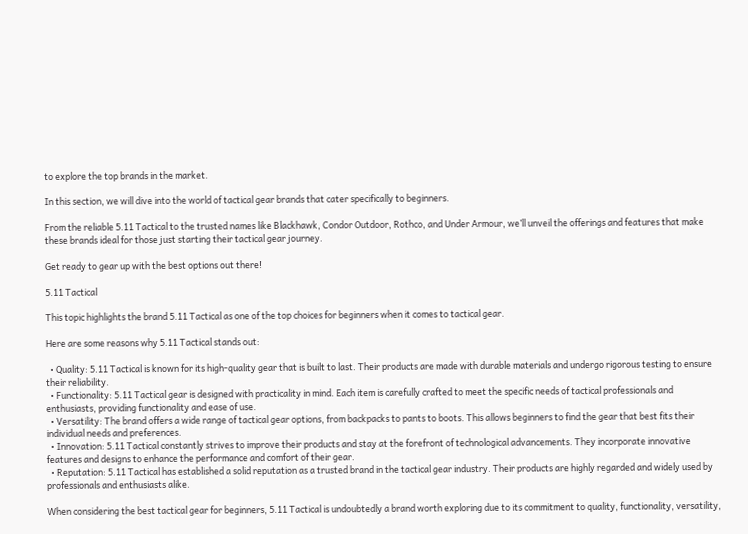to explore the top brands in the market.

In this section, we will dive into the world of tactical gear brands that cater specifically to beginners.

From the reliable 5.11 Tactical to the trusted names like Blackhawk, Condor Outdoor, Rothco, and Under Armour, we’ll unveil the offerings and features that make these brands ideal for those just starting their tactical gear journey.

Get ready to gear up with the best options out there!

5.11 Tactical

This topic highlights the brand 5.11 Tactical as one of the top choices for beginners when it comes to tactical gear.

Here are some reasons why 5.11 Tactical stands out:

  • Quality: 5.11 Tactical is known for its high-quality gear that is built to last. Their products are made with durable materials and undergo rigorous testing to ensure their reliability.
  • Functionality: 5.11 Tactical gear is designed with practicality in mind. Each item is carefully crafted to meet the specific needs of tactical professionals and enthusiasts, providing functionality and ease of use.
  • Versatility: The brand offers a wide range of tactical gear options, from backpacks to pants to boots. This allows beginners to find the gear that best fits their individual needs and preferences.
  • Innovation: 5.11 Tactical constantly strives to improve their products and stay at the forefront of technological advancements. They incorporate innovative features and designs to enhance the performance and comfort of their gear.
  • Reputation: 5.11 Tactical has established a solid reputation as a trusted brand in the tactical gear industry. Their products are highly regarded and widely used by professionals and enthusiasts alike.

When considering the best tactical gear for beginners, 5.11 Tactical is undoubtedly a brand worth exploring due to its commitment to quality, functionality, versatility,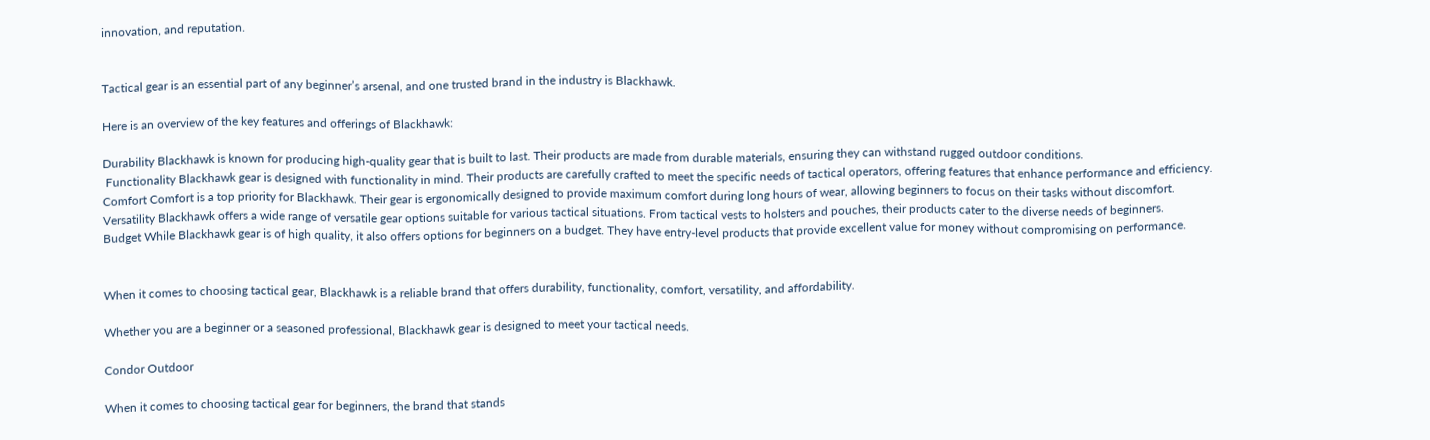innovation, and reputation.


Tactical gear is an essential part of any beginner’s arsenal, and one trusted brand in the industry is Blackhawk.

Here is an overview of the key features and offerings of Blackhawk:

Durability Blackhawk is known for producing high-quality gear that is built to last. Their products are made from durable materials, ensuring they can withstand rugged outdoor conditions.
 Functionality Blackhawk gear is designed with functionality in mind. Their products are carefully crafted to meet the specific needs of tactical operators, offering features that enhance performance and efficiency.
Comfort Comfort is a top priority for Blackhawk. Their gear is ergonomically designed to provide maximum comfort during long hours of wear, allowing beginners to focus on their tasks without discomfort.
Versatility Blackhawk offers a wide range of versatile gear options suitable for various tactical situations. From tactical vests to holsters and pouches, their products cater to the diverse needs of beginners.
Budget While Blackhawk gear is of high quality, it also offers options for beginners on a budget. They have entry-level products that provide excellent value for money without compromising on performance.


When it comes to choosing tactical gear, Blackhawk is a reliable brand that offers durability, functionality, comfort, versatility, and affordability.

Whether you are a beginner or a seasoned professional, Blackhawk gear is designed to meet your tactical needs.

Condor Outdoor

When it comes to choosing tactical gear for beginners, the brand that stands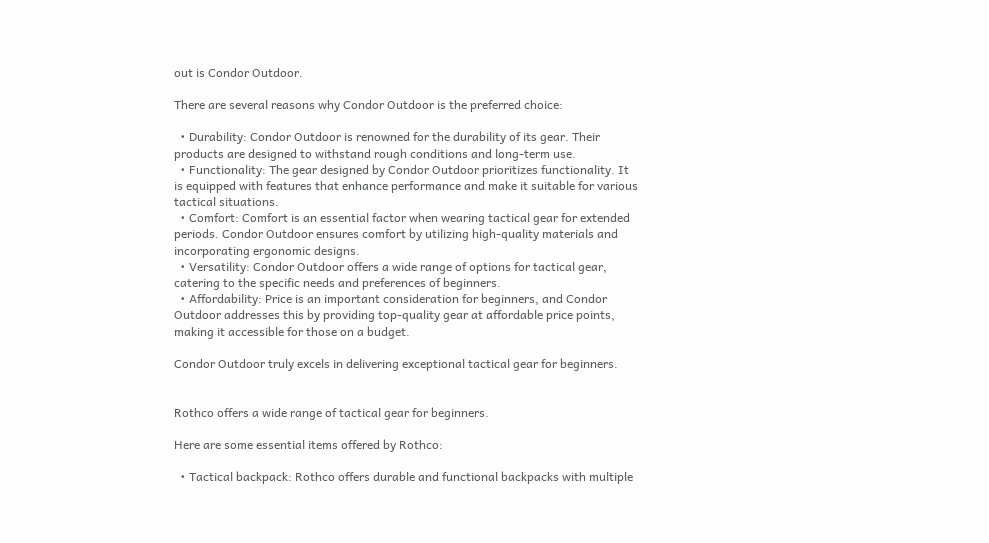out is Condor Outdoor.

There are several reasons why Condor Outdoor is the preferred choice:

  • Durability: Condor Outdoor is renowned for the durability of its gear. Their products are designed to withstand rough conditions and long-term use.
  • Functionality: The gear designed by Condor Outdoor prioritizes functionality. It is equipped with features that enhance performance and make it suitable for various tactical situations.
  • Comfort: Comfort is an essential factor when wearing tactical gear for extended periods. Condor Outdoor ensures comfort by utilizing high-quality materials and incorporating ergonomic designs.
  • Versatility: Condor Outdoor offers a wide range of options for tactical gear, catering to the specific needs and preferences of beginners.
  • Affordability: Price is an important consideration for beginners, and Condor Outdoor addresses this by providing top-quality gear at affordable price points, making it accessible for those on a budget.

Condor Outdoor truly excels in delivering exceptional tactical gear for beginners.


Rothco offers a wide range of tactical gear for beginners.

Here are some essential items offered by Rothco:

  • Tactical backpack: Rothco offers durable and functional backpacks with multiple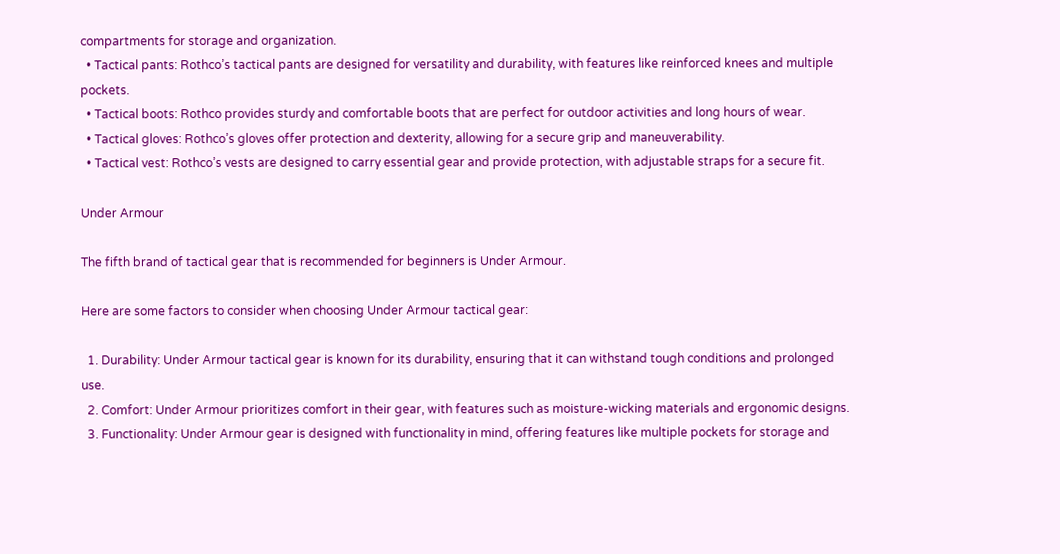compartments for storage and organization.
  • Tactical pants: Rothco’s tactical pants are designed for versatility and durability, with features like reinforced knees and multiple pockets.
  • Tactical boots: Rothco provides sturdy and comfortable boots that are perfect for outdoor activities and long hours of wear.
  • Tactical gloves: Rothco’s gloves offer protection and dexterity, allowing for a secure grip and maneuverability.
  • Tactical vest: Rothco’s vests are designed to carry essential gear and provide protection, with adjustable straps for a secure fit.

Under Armour

The fifth brand of tactical gear that is recommended for beginners is Under Armour.

Here are some factors to consider when choosing Under Armour tactical gear:

  1. Durability: Under Armour tactical gear is known for its durability, ensuring that it can withstand tough conditions and prolonged use.
  2. Comfort: Under Armour prioritizes comfort in their gear, with features such as moisture-wicking materials and ergonomic designs.
  3. Functionality: Under Armour gear is designed with functionality in mind, offering features like multiple pockets for storage and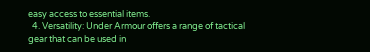easy access to essential items.
  4. Versatility: Under Armour offers a range of tactical gear that can be used in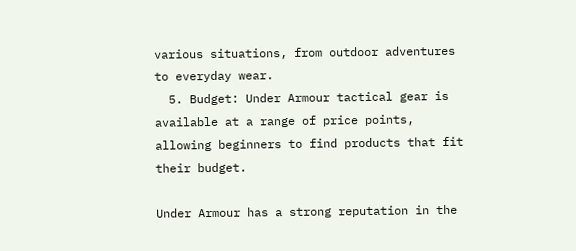various situations, from outdoor adventures to everyday wear.
  5. Budget: Under Armour tactical gear is available at a range of price points, allowing beginners to find products that fit their budget.

Under Armour has a strong reputation in the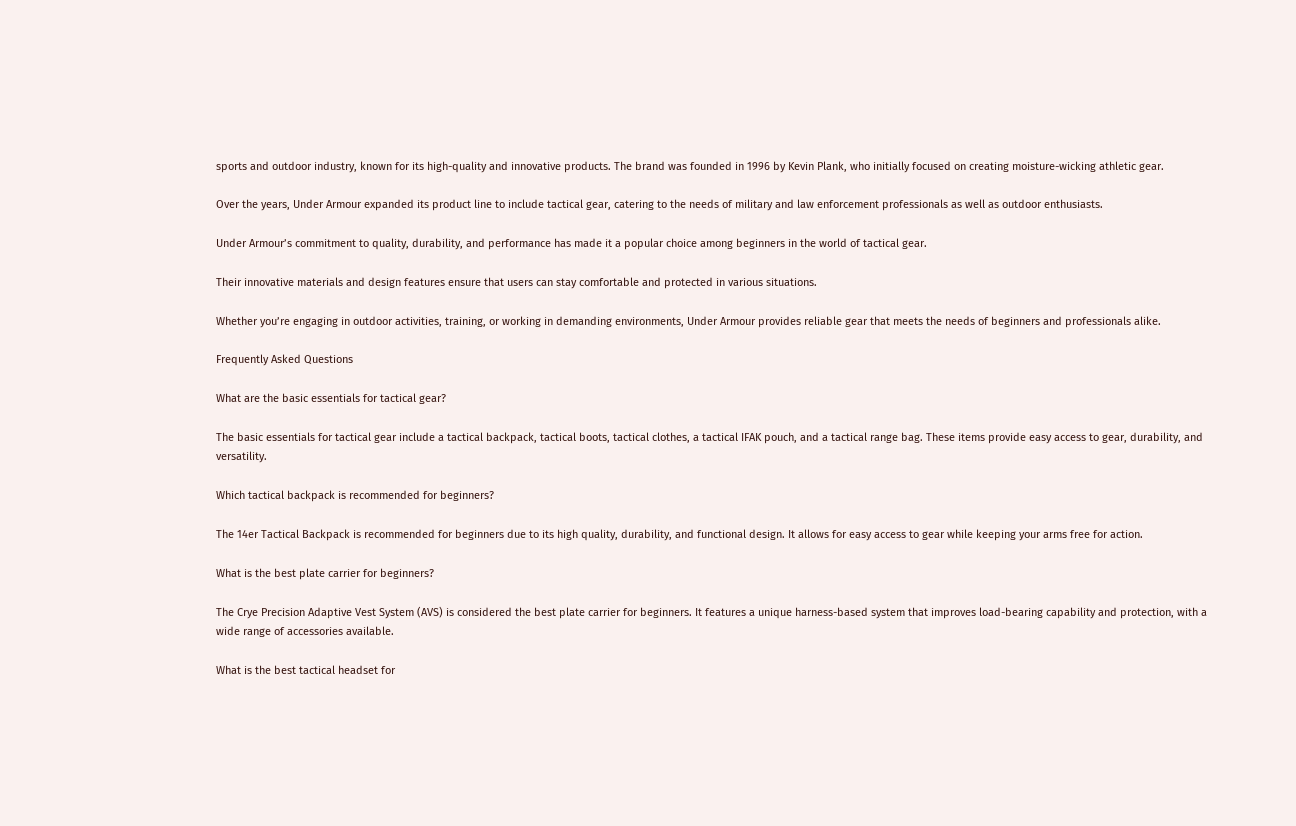sports and outdoor industry, known for its high-quality and innovative products. The brand was founded in 1996 by Kevin Plank, who initially focused on creating moisture-wicking athletic gear.

Over the years, Under Armour expanded its product line to include tactical gear, catering to the needs of military and law enforcement professionals as well as outdoor enthusiasts.

Under Armour’s commitment to quality, durability, and performance has made it a popular choice among beginners in the world of tactical gear.

Their innovative materials and design features ensure that users can stay comfortable and protected in various situations.

Whether you’re engaging in outdoor activities, training, or working in demanding environments, Under Armour provides reliable gear that meets the needs of beginners and professionals alike.

Frequently Asked Questions

What are the basic essentials for tactical gear?

The basic essentials for tactical gear include a tactical backpack, tactical boots, tactical clothes, a tactical IFAK pouch, and a tactical range bag. These items provide easy access to gear, durability, and versatility.

Which tactical backpack is recommended for beginners?

The 14er Tactical Backpack is recommended for beginners due to its high quality, durability, and functional design. It allows for easy access to gear while keeping your arms free for action.

What is the best plate carrier for beginners?

The Crye Precision Adaptive Vest System (AVS) is considered the best plate carrier for beginners. It features a unique harness-based system that improves load-bearing capability and protection, with a wide range of accessories available.

What is the best tactical headset for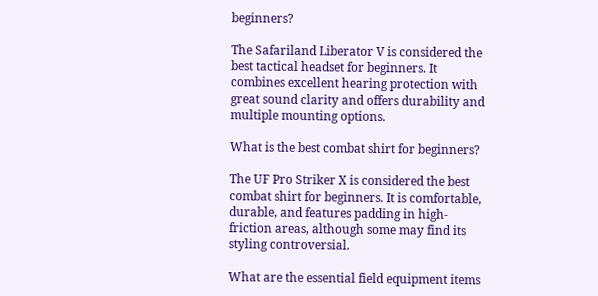beginners?

The Safariland Liberator V is considered the best tactical headset for beginners. It combines excellent hearing protection with great sound clarity and offers durability and multiple mounting options.

What is the best combat shirt for beginners?

The UF Pro Striker X is considered the best combat shirt for beginners. It is comfortable, durable, and features padding in high-friction areas, although some may find its styling controversial.

What are the essential field equipment items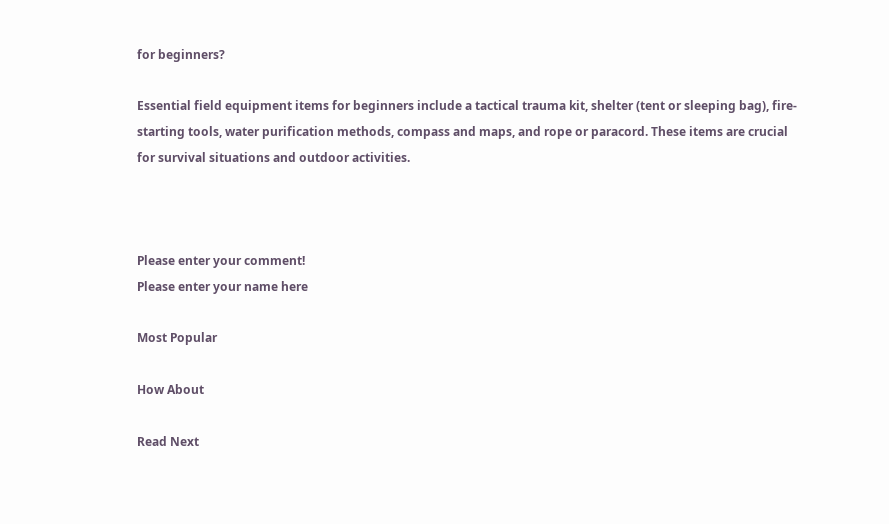for beginners?

Essential field equipment items for beginners include a tactical trauma kit, shelter (tent or sleeping bag), fire-starting tools, water purification methods, compass and maps, and rope or paracord. These items are crucial for survival situations and outdoor activities.



Please enter your comment!
Please enter your name here

Most Popular

How About

Read Next